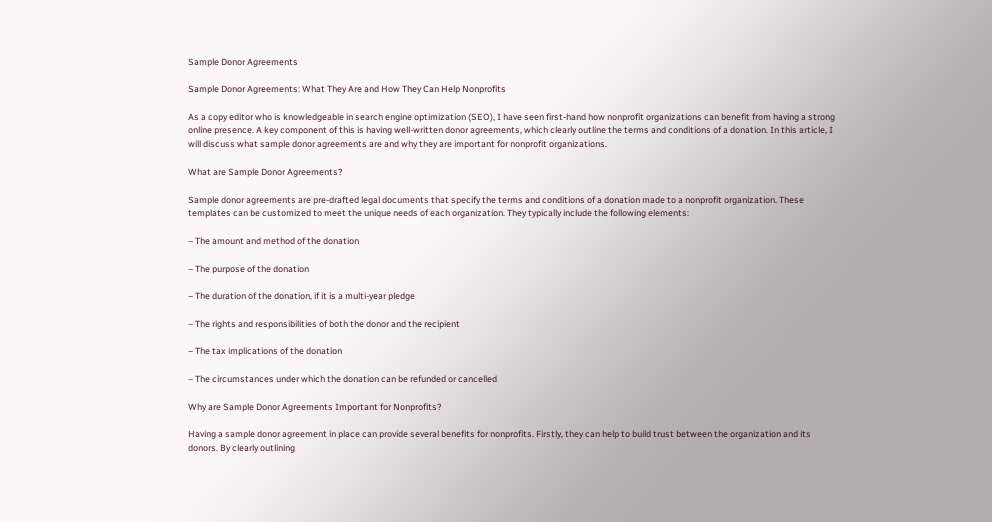Sample Donor Agreements

Sample Donor Agreements: What They Are and How They Can Help Nonprofits

As a copy editor who is knowledgeable in search engine optimization (SEO), I have seen first-hand how nonprofit organizations can benefit from having a strong online presence. A key component of this is having well-written donor agreements, which clearly outline the terms and conditions of a donation. In this article, I will discuss what sample donor agreements are and why they are important for nonprofit organizations.

What are Sample Donor Agreements?

Sample donor agreements are pre-drafted legal documents that specify the terms and conditions of a donation made to a nonprofit organization. These templates can be customized to meet the unique needs of each organization. They typically include the following elements:

– The amount and method of the donation

– The purpose of the donation

– The duration of the donation, if it is a multi-year pledge

– The rights and responsibilities of both the donor and the recipient

– The tax implications of the donation

– The circumstances under which the donation can be refunded or cancelled

Why are Sample Donor Agreements Important for Nonprofits?

Having a sample donor agreement in place can provide several benefits for nonprofits. Firstly, they can help to build trust between the organization and its donors. By clearly outlining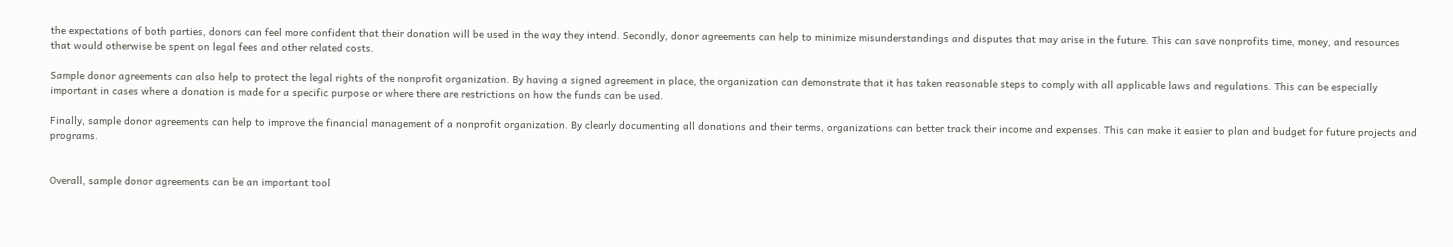the expectations of both parties, donors can feel more confident that their donation will be used in the way they intend. Secondly, donor agreements can help to minimize misunderstandings and disputes that may arise in the future. This can save nonprofits time, money, and resources that would otherwise be spent on legal fees and other related costs.

Sample donor agreements can also help to protect the legal rights of the nonprofit organization. By having a signed agreement in place, the organization can demonstrate that it has taken reasonable steps to comply with all applicable laws and regulations. This can be especially important in cases where a donation is made for a specific purpose or where there are restrictions on how the funds can be used.

Finally, sample donor agreements can help to improve the financial management of a nonprofit organization. By clearly documenting all donations and their terms, organizations can better track their income and expenses. This can make it easier to plan and budget for future projects and programs.


Overall, sample donor agreements can be an important tool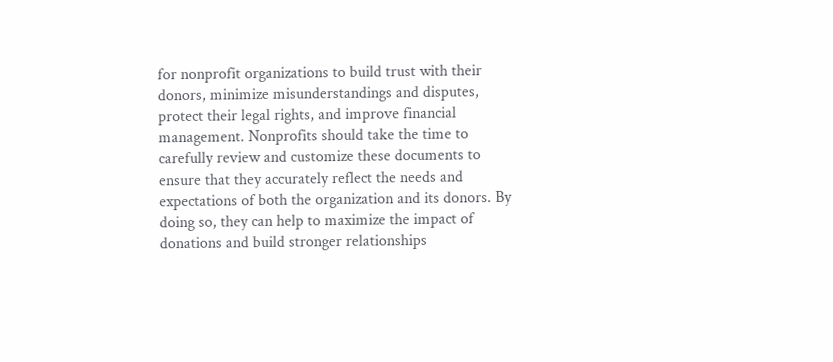for nonprofit organizations to build trust with their donors, minimize misunderstandings and disputes, protect their legal rights, and improve financial management. Nonprofits should take the time to carefully review and customize these documents to ensure that they accurately reflect the needs and expectations of both the organization and its donors. By doing so, they can help to maximize the impact of donations and build stronger relationships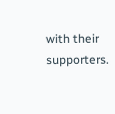with their supporters.